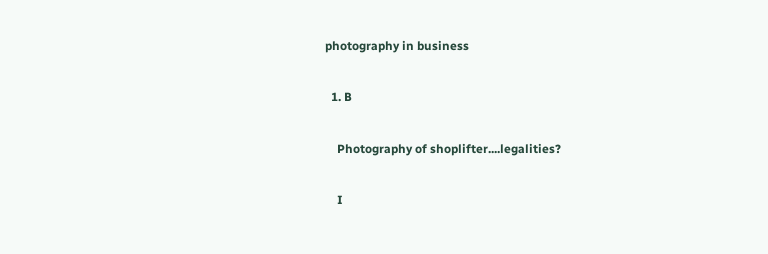photography in business

  1. B

    Photography of shoplifter....legalities?

    I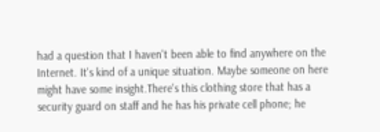had a question that I haven't been able to find anywhere on the Internet. It's kind of a unique situation. Maybe someone on here might have some insight.There's this clothing store that has a security guard on staff and he has his private cell phone; he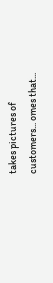takes pictures of customers... omes that...